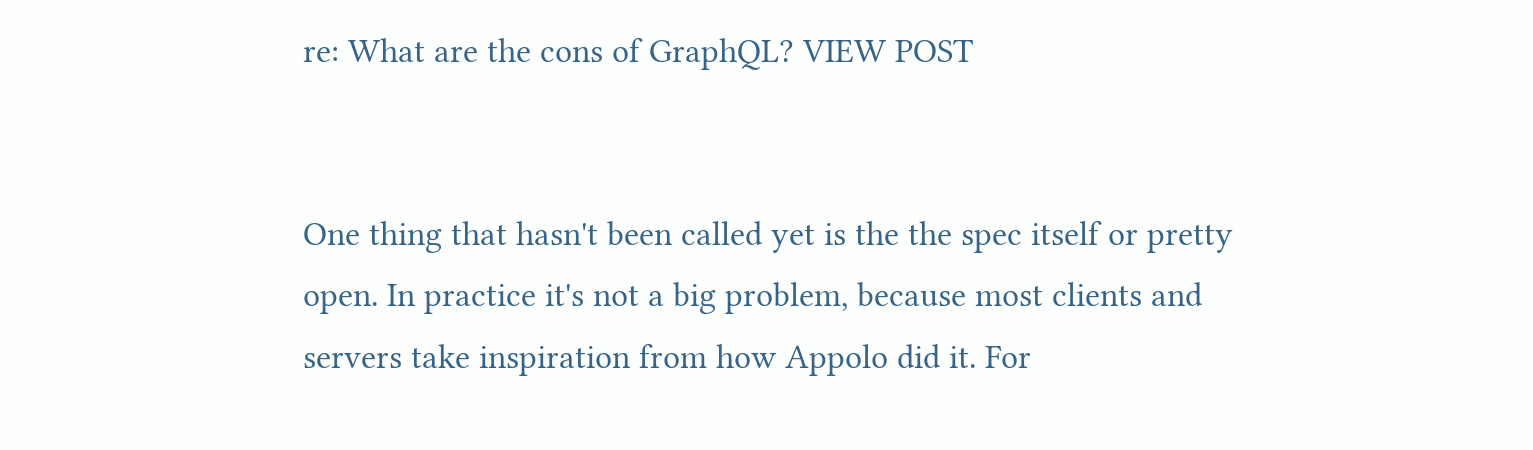re: What are the cons of GraphQL? VIEW POST


One thing that hasn't been called yet is the the spec itself or pretty open. In practice it's not a big problem, because most clients and servers take inspiration from how Appolo did it. For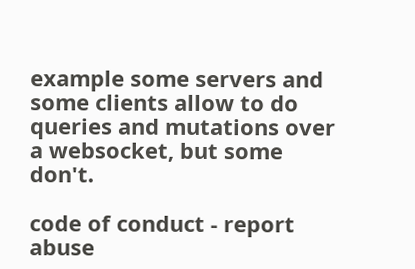example some servers and some clients allow to do queries and mutations over a websocket, but some don't.

code of conduct - report abuse